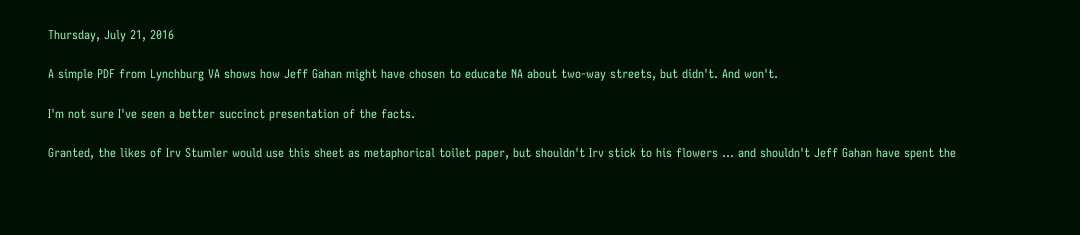Thursday, July 21, 2016

A simple PDF from Lynchburg VA shows how Jeff Gahan might have chosen to educate NA about two-way streets, but didn't. And won't.

I'm not sure I've seen a better succinct presentation of the facts.

Granted, the likes of Irv Stumler would use this sheet as metaphorical toilet paper, but shouldn't Irv stick to his flowers ... and shouldn't Jeff Gahan have spent the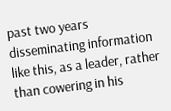past two years disseminating information like this, as a leader, rather than cowering in his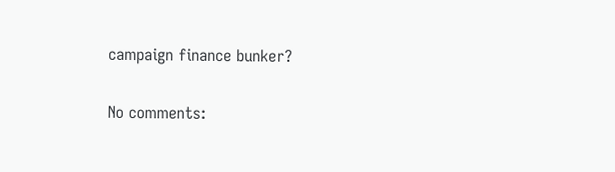campaign finance bunker?

No comments: